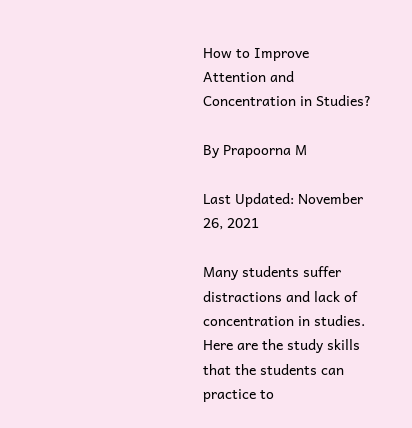How to Improve Attention and Concentration in Studies?

By Prapoorna M

Last Updated: November 26, 2021

Many students suffer distractions and lack of concentration in studies. Here are the study skills that the students can practice to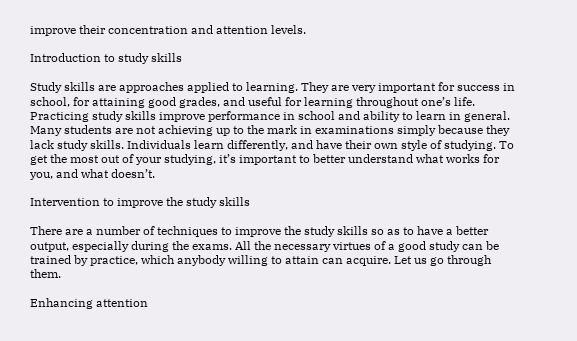improve their concentration and attention levels.

Introduction to study skills

Study skills are approaches applied to learning. They are very important for success in school, for attaining good grades, and useful for learning throughout one’s life. Practicing study skills improve performance in school and ability to learn in general. Many students are not achieving up to the mark in examinations simply because they lack study skills. Individuals learn differently, and have their own style of studying. To get the most out of your studying, it’s important to better understand what works for you, and what doesn’t.

Intervention to improve the study skills

There are a number of techniques to improve the study skills so as to have a better output, especially during the exams. All the necessary virtues of a good study can be trained by practice, which anybody willing to attain can acquire. Let us go through them.

Enhancing attention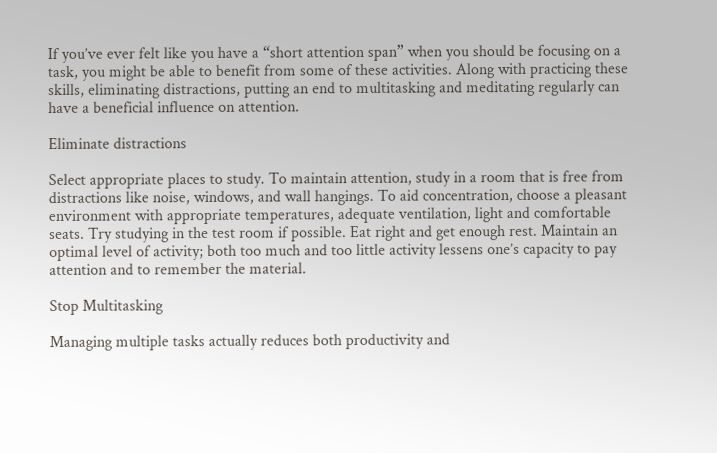If you’ve ever felt like you have a “short attention span” when you should be focusing on a task, you might be able to benefit from some of these activities. Along with practicing these skills, eliminating distractions, putting an end to multitasking and meditating regularly can have a beneficial influence on attention.

Eliminate distractions

Select appropriate places to study. To maintain attention, study in a room that is free from distractions like noise, windows, and wall hangings. To aid concentration, choose a pleasant environment with appropriate temperatures, adequate ventilation, light and comfortable seats. Try studying in the test room if possible. Eat right and get enough rest. Maintain an optimal level of activity; both too much and too little activity lessens one’s capacity to pay attention and to remember the material.

Stop Multitasking

Managing multiple tasks actually reduces both productivity and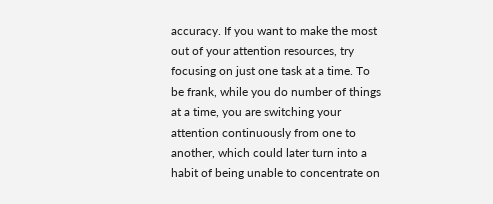accuracy. If you want to make the most out of your attention resources, try focusing on just one task at a time. To be frank, while you do number of things at a time, you are switching your attention continuously from one to another, which could later turn into a habit of being unable to concentrate on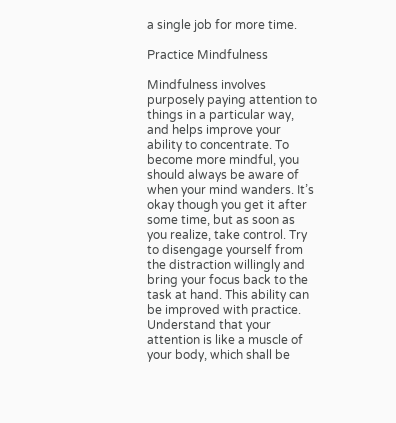a single job for more time.

Practice Mindfulness

Mindfulness involves purposely paying attention to things in a particular way, and helps improve your ability to concentrate. To become more mindful, you should always be aware of when your mind wanders. It’s okay though you get it after some time, but as soon as you realize, take control. Try to disengage yourself from the distraction willingly and bring your focus back to the task at hand. This ability can be improved with practice. Understand that your attention is like a muscle of your body, which shall be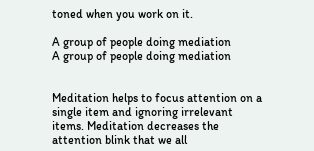toned when you work on it.

A group of people doing mediation
A group of people doing mediation


Meditation helps to focus attention on a single item and ignoring irrelevant items. Meditation decreases the attention blink that we all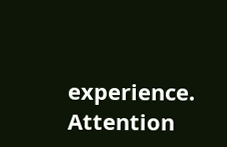experience. Attention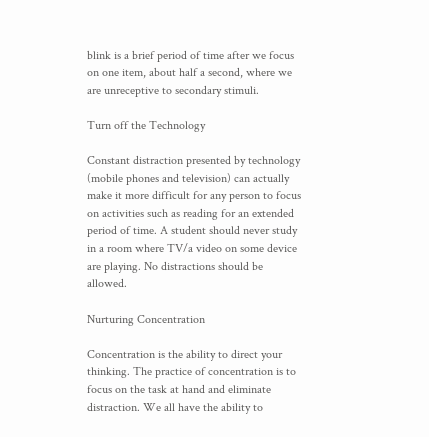blink is a brief period of time after we focus on one item, about half a second, where we are unreceptive to secondary stimuli.

Turn off the Technology

Constant distraction presented by technology (mobile phones and television) can actually make it more difficult for any person to focus on activities such as reading for an extended period of time. A student should never study in a room where TV/a video on some device are playing. No distractions should be allowed.

Nurturing Concentration

Concentration is the ability to direct your thinking. The practice of concentration is to focus on the task at hand and eliminate distraction. We all have the ability to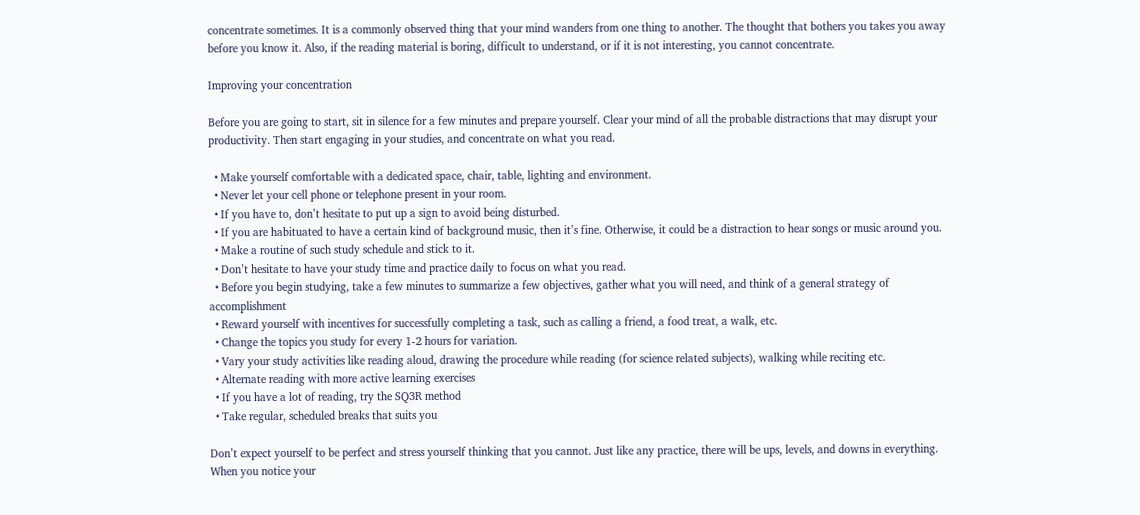concentrate sometimes. It is a commonly observed thing that your mind wanders from one thing to another. The thought that bothers you takes you away before you know it. Also, if the reading material is boring, difficult to understand, or if it is not interesting, you cannot concentrate.

Improving your concentration

Before you are going to start, sit in silence for a few minutes and prepare yourself. Clear your mind of all the probable distractions that may disrupt your productivity. Then start engaging in your studies, and concentrate on what you read.

  • Make yourself comfortable with a dedicated space, chair, table, lighting and environment.
  • Never let your cell phone or telephone present in your room.
  • If you have to, don’t hesitate to put up a sign to avoid being disturbed.
  • If you are habituated to have a certain kind of background music, then it’s fine. Otherwise, it could be a distraction to hear songs or music around you.
  • Make a routine of such study schedule and stick to it.
  • Don’t hesitate to have your study time and practice daily to focus on what you read.
  • Before you begin studying, take a few minutes to summarize a few objectives, gather what you will need, and think of a general strategy of accomplishment
  • Reward yourself with incentives for successfully completing a task, such as calling a friend, a food treat, a walk, etc.
  • Change the topics you study for every 1-2 hours for variation.
  • Vary your study activities like reading aloud, drawing the procedure while reading (for science related subjects), walking while reciting etc.
  • Alternate reading with more active learning exercises
  • If you have a lot of reading, try the SQ3R method
  • Take regular, scheduled breaks that suits you

Don’t expect yourself to be perfect and stress yourself thinking that you cannot. Just like any practice, there will be ups, levels, and downs in everything. When you notice your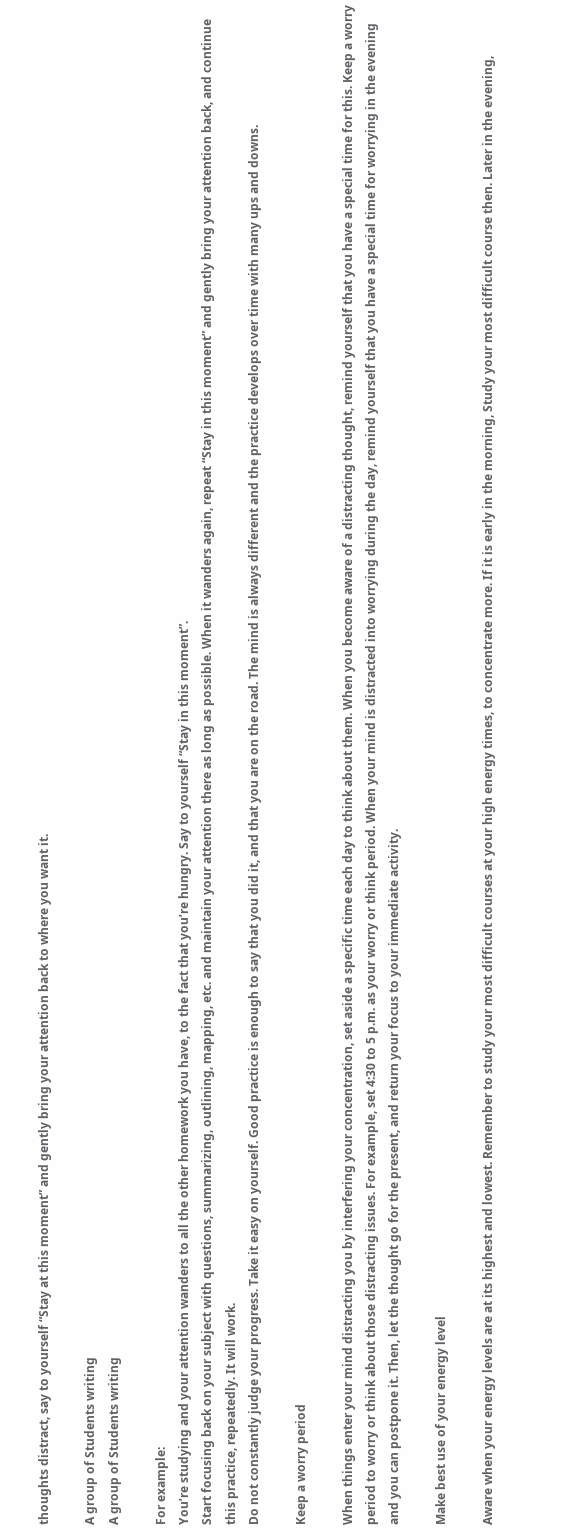thoughts distract, say to yourself “Stay at this moment” and gently bring your attention back to where you want it.

A group of Students writing
A group of Students writing

For example:
You’re studying and your attention wanders to all the other homework you have, to the fact that you’re hungry. Say to yourself “Stay in this moment”.
Start focusing back on your subject with questions, summarizing, outlining, mapping, etc. and maintain your attention there as long as possible. When it wanders again, repeat “Stay in this moment” and gently bring your attention back, and continue this practice, repeatedly. It will work.
Do not constantly judge your progress. Take it easy on yourself. Good practice is enough to say that you did it, and that you are on the road. The mind is always different and the practice develops over time with many ups and downs.

Keep a worry period

When things enter your mind distracting you by interfering your concentration, set aside a specific time each day to think about them. When you become aware of a distracting thought, remind yourself that you have a special time for this. Keep a worry period to worry or think about those distracting issues. For example, set 4:30 to 5 p.m. as your worry or think period. When your mind is distracted into worrying during the day, remind yourself that you have a special time for worrying in the evening and you can postpone it. Then, let the thought go for the present, and return your focus to your immediate activity.

Make best use of your energy level

Aware when your energy levels are at its highest and lowest. Remember to study your most difficult courses at your high energy times, to concentrate more. If it is early in the morning, Study your most difficult course then. Later in the evening,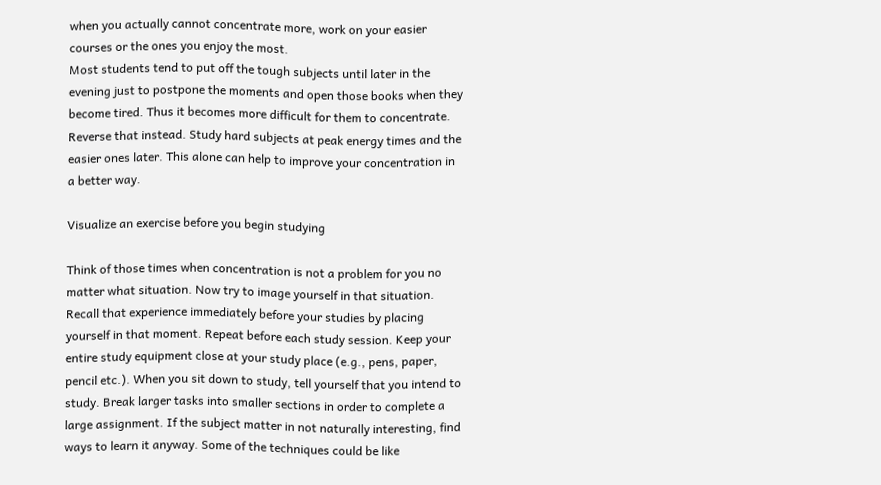when you actually cannot concentrate more, work on your easier courses or the ones you enjoy the most.
Most students tend to put off the tough subjects until later in the evening just to postpone the moments and open those books when they become tired. Thus it becomes more difficult for them to concentrate. Reverse that instead. Study hard subjects at peak energy times and the easier ones later. This alone can help to improve your concentration in a better way.

Visualize an exercise before you begin studying

Think of those times when concentration is not a problem for you no matter what situation. Now try to image yourself in that situation. Recall that experience immediately before your studies by placing yourself in that moment. Repeat before each study session. Keep your entire study equipment close at your study place (e.g., pens, paper, pencil etc.). When you sit down to study, tell yourself that you intend to study. Break larger tasks into smaller sections in order to complete a large assignment. If the subject matter in not naturally interesting, find ways to learn it anyway. Some of the techniques could be like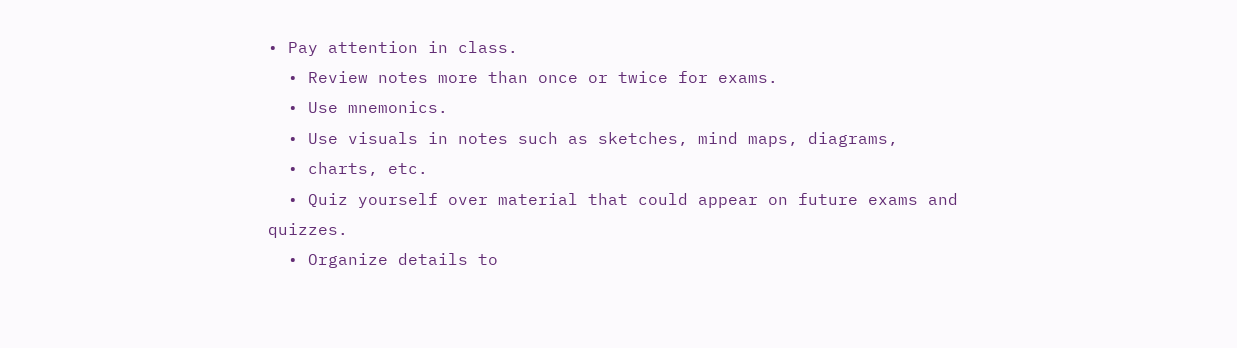• Pay attention in class.
  • Review notes more than once or twice for exams.
  • Use mnemonics.
  • Use visuals in notes such as sketches, mind maps, diagrams,
  • charts, etc.
  • Quiz yourself over material that could appear on future exams and quizzes.
  • Organize details to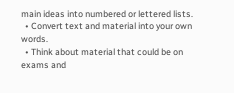main ideas into numbered or lettered lists.
  • Convert text and material into your own words.
  • Think about material that could be on exams and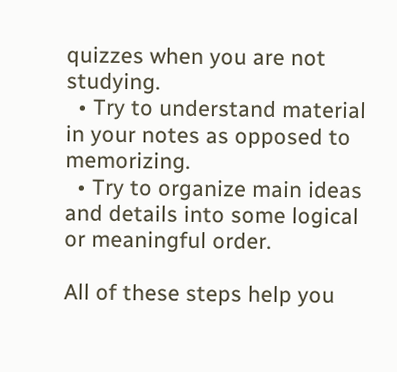quizzes when you are not studying.
  • Try to understand material in your notes as opposed to memorizing.
  • Try to organize main ideas and details into some logical or meaningful order.

All of these steps help you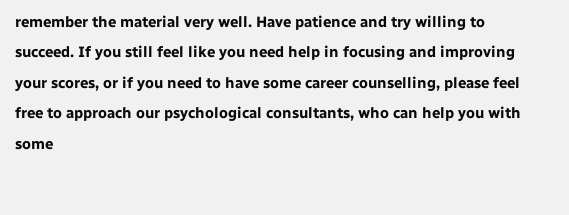remember the material very well. Have patience and try willing to succeed. If you still feel like you need help in focusing and improving your scores, or if you need to have some career counselling, please feel free to approach our psychological consultants, who can help you with some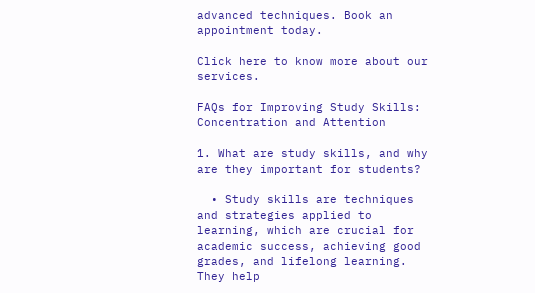advanced techniques. Book an appointment today.

Click here to know more about our services.

FAQs for Improving Study Skills: Concentration and Attention

1. What are study skills, and why are they important for students?

  • Study skills are techniques and strategies applied to learning, which are crucial for academic success, achieving good grades, and lifelong learning. They help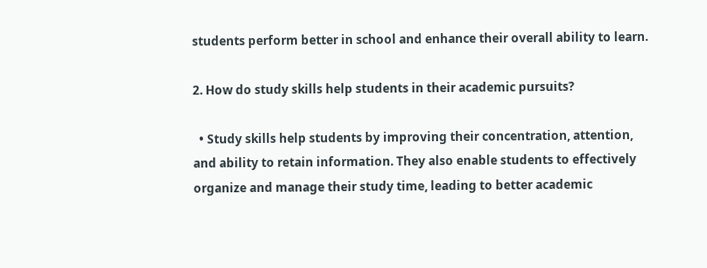students perform better in school and enhance their overall ability to learn.

2. How do study skills help students in their academic pursuits?

  • Study skills help students by improving their concentration, attention, and ability to retain information. They also enable students to effectively organize and manage their study time, leading to better academic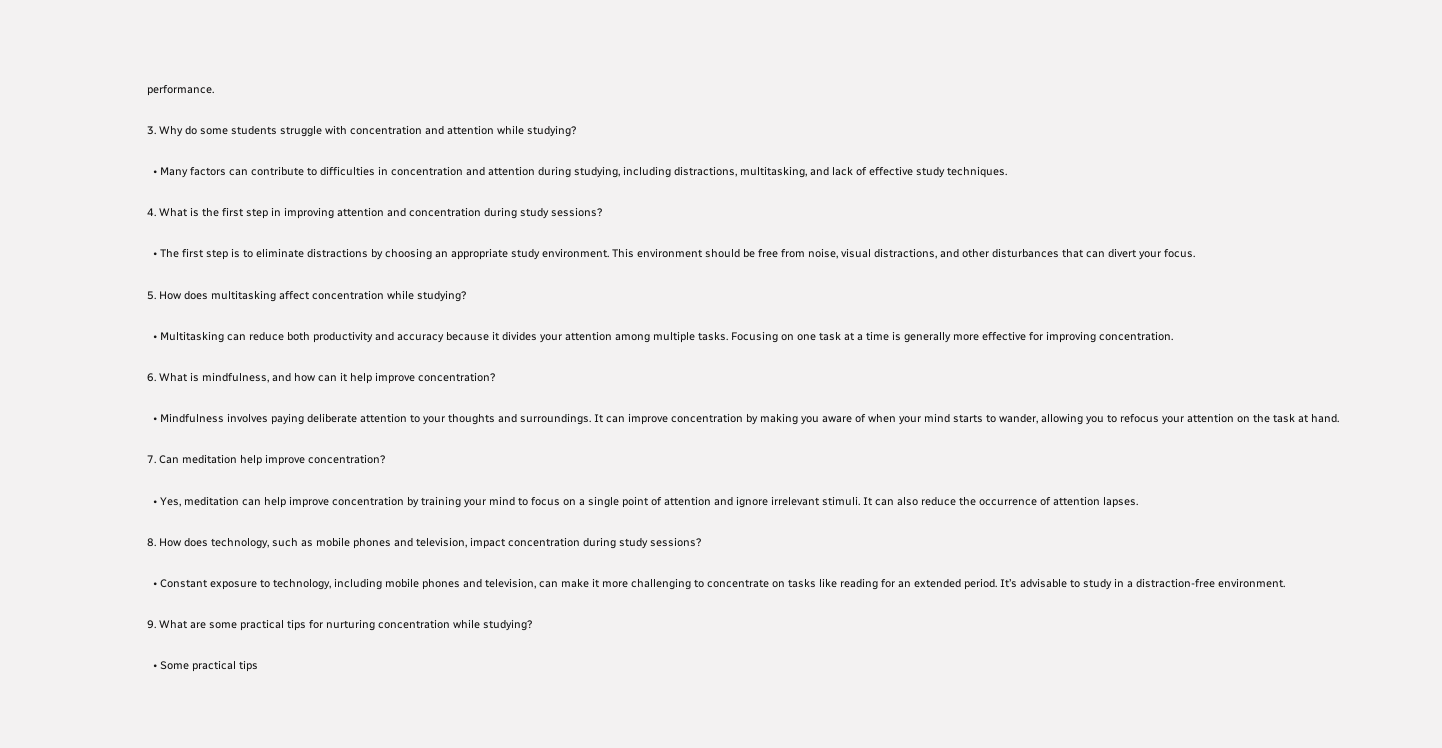performance.

3. Why do some students struggle with concentration and attention while studying?

  • Many factors can contribute to difficulties in concentration and attention during studying, including distractions, multitasking, and lack of effective study techniques.

4. What is the first step in improving attention and concentration during study sessions?

  • The first step is to eliminate distractions by choosing an appropriate study environment. This environment should be free from noise, visual distractions, and other disturbances that can divert your focus.

5. How does multitasking affect concentration while studying?

  • Multitasking can reduce both productivity and accuracy because it divides your attention among multiple tasks. Focusing on one task at a time is generally more effective for improving concentration.

6. What is mindfulness, and how can it help improve concentration?

  • Mindfulness involves paying deliberate attention to your thoughts and surroundings. It can improve concentration by making you aware of when your mind starts to wander, allowing you to refocus your attention on the task at hand.

7. Can meditation help improve concentration?

  • Yes, meditation can help improve concentration by training your mind to focus on a single point of attention and ignore irrelevant stimuli. It can also reduce the occurrence of attention lapses.

8. How does technology, such as mobile phones and television, impact concentration during study sessions?

  • Constant exposure to technology, including mobile phones and television, can make it more challenging to concentrate on tasks like reading for an extended period. It’s advisable to study in a distraction-free environment.

9. What are some practical tips for nurturing concentration while studying?

  • Some practical tips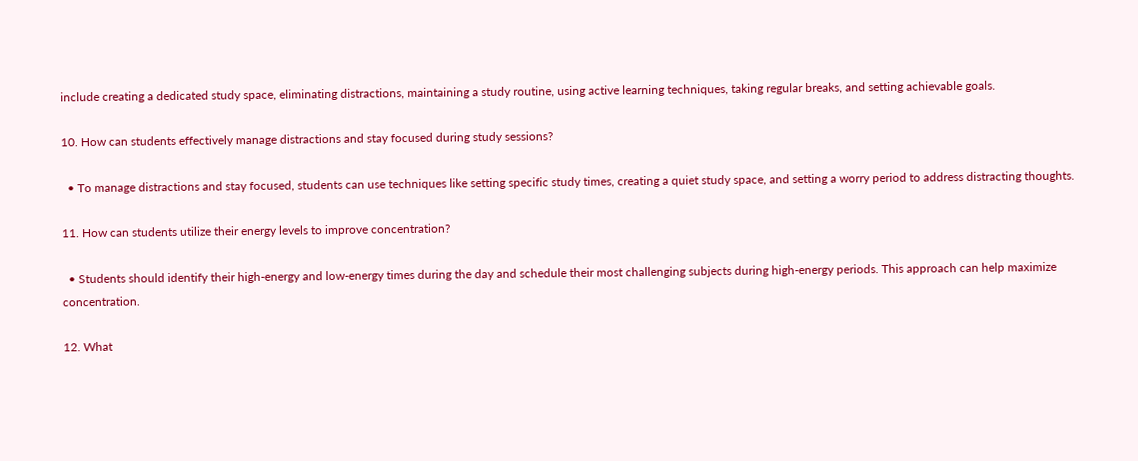include creating a dedicated study space, eliminating distractions, maintaining a study routine, using active learning techniques, taking regular breaks, and setting achievable goals.

10. How can students effectively manage distractions and stay focused during study sessions?

  • To manage distractions and stay focused, students can use techniques like setting specific study times, creating a quiet study space, and setting a worry period to address distracting thoughts.

11. How can students utilize their energy levels to improve concentration?

  • Students should identify their high-energy and low-energy times during the day and schedule their most challenging subjects during high-energy periods. This approach can help maximize concentration.

12. What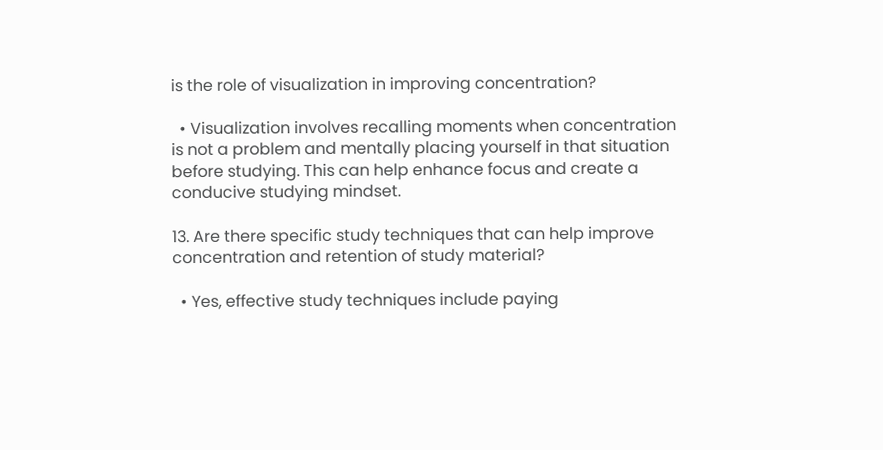is the role of visualization in improving concentration?

  • Visualization involves recalling moments when concentration is not a problem and mentally placing yourself in that situation before studying. This can help enhance focus and create a conducive studying mindset.

13. Are there specific study techniques that can help improve concentration and retention of study material?

  • Yes, effective study techniques include paying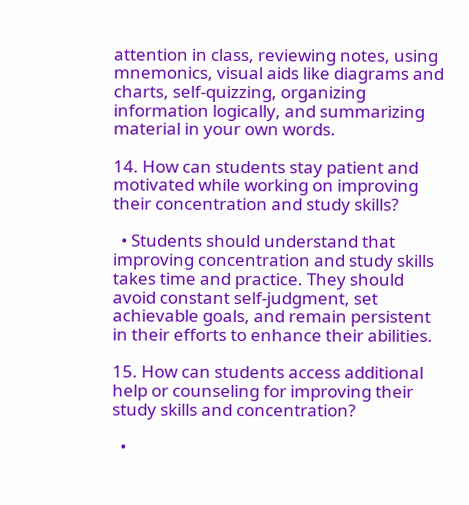attention in class, reviewing notes, using mnemonics, visual aids like diagrams and charts, self-quizzing, organizing information logically, and summarizing material in your own words.

14. How can students stay patient and motivated while working on improving their concentration and study skills?

  • Students should understand that improving concentration and study skills takes time and practice. They should avoid constant self-judgment, set achievable goals, and remain persistent in their efforts to enhance their abilities.

15. How can students access additional help or counseling for improving their study skills and concentration?

  •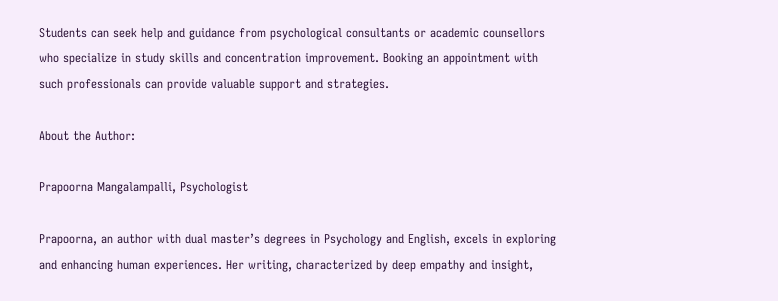Students can seek help and guidance from psychological consultants or academic counsellors who specialize in study skills and concentration improvement. Booking an appointment with such professionals can provide valuable support and strategies.

About the Author:

Prapoorna Mangalampalli, Psychologist

Prapoorna, an author with dual master’s degrees in Psychology and English, excels in exploring and enhancing human experiences. Her writing, characterized by deep empathy and insight,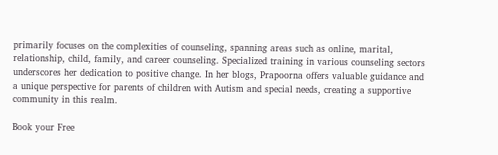primarily focuses on the complexities of counseling, spanning areas such as online, marital, relationship, child, family, and career counseling. Specialized training in various counseling sectors underscores her dedication to positive change. In her blogs, Prapoorna offers valuable guidance and a unique perspective for parents of children with Autism and special needs, creating a supportive community in this realm.

Book your Free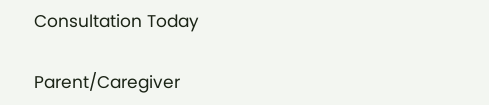Consultation Today

Parent/Caregiver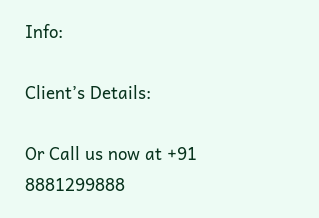Info:

Client’s Details:

Or Call us now at +91 8881299888